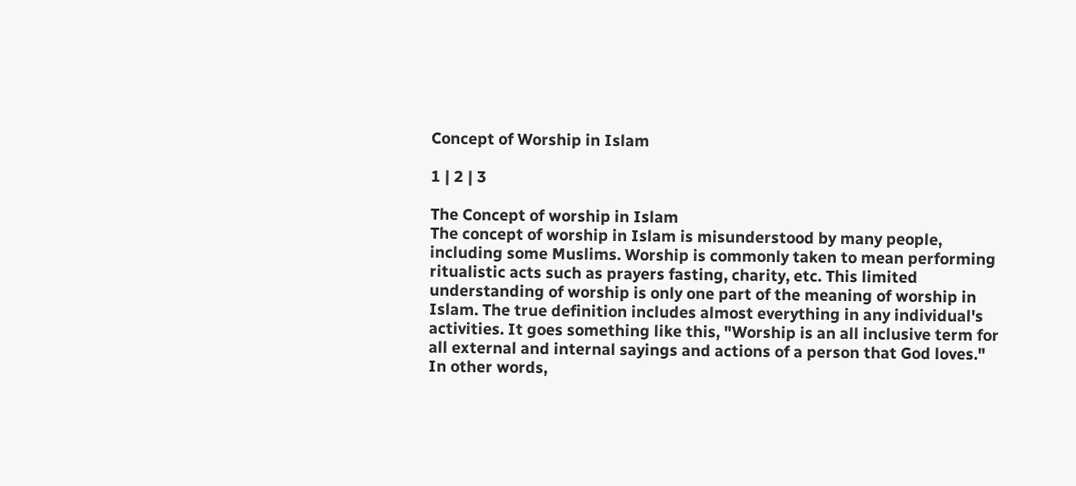Concept of Worship in Islam

1 | 2 | 3

The Concept of worship in Islam
The concept of worship in Islam is misunderstood by many people, including some Muslims. Worship is commonly taken to mean performing ritualistic acts such as prayers fasting, charity, etc. This limited understanding of worship is only one part of the meaning of worship in Islam. The true definition includes almost everything in any individual's activities. It goes something like this, "Worship is an all inclusive term for all external and internal sayings and actions of a person that God loves." In other words,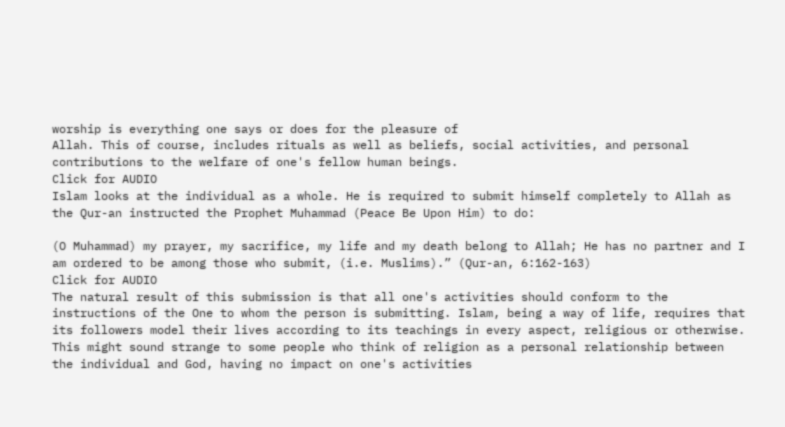worship is everything one says or does for the pleasure of
Allah. This of course, includes rituals as well as beliefs, social activities, and personal contributions to the welfare of one's fellow human beings.
Click for AUDIO
Islam looks at the individual as a whole. He is required to submit himself completely to Allah as the Qur-an instructed the Prophet Muhammad (Peace Be Upon Him) to do:

(O Muhammad) my prayer, my sacrifice, my life and my death belong to Allah; He has no partner and I am ordered to be among those who submit, (i.e. Muslims).” (Qur-an, 6:162-163)
Click for AUDIO
The natural result of this submission is that all one's activities should conform to the instructions of the One to whom the person is submitting. Islam, being a way of life, requires that its followers model their lives according to its teachings in every aspect, religious or otherwise. This might sound strange to some people who think of religion as a personal relationship between the individual and God, having no impact on one's activities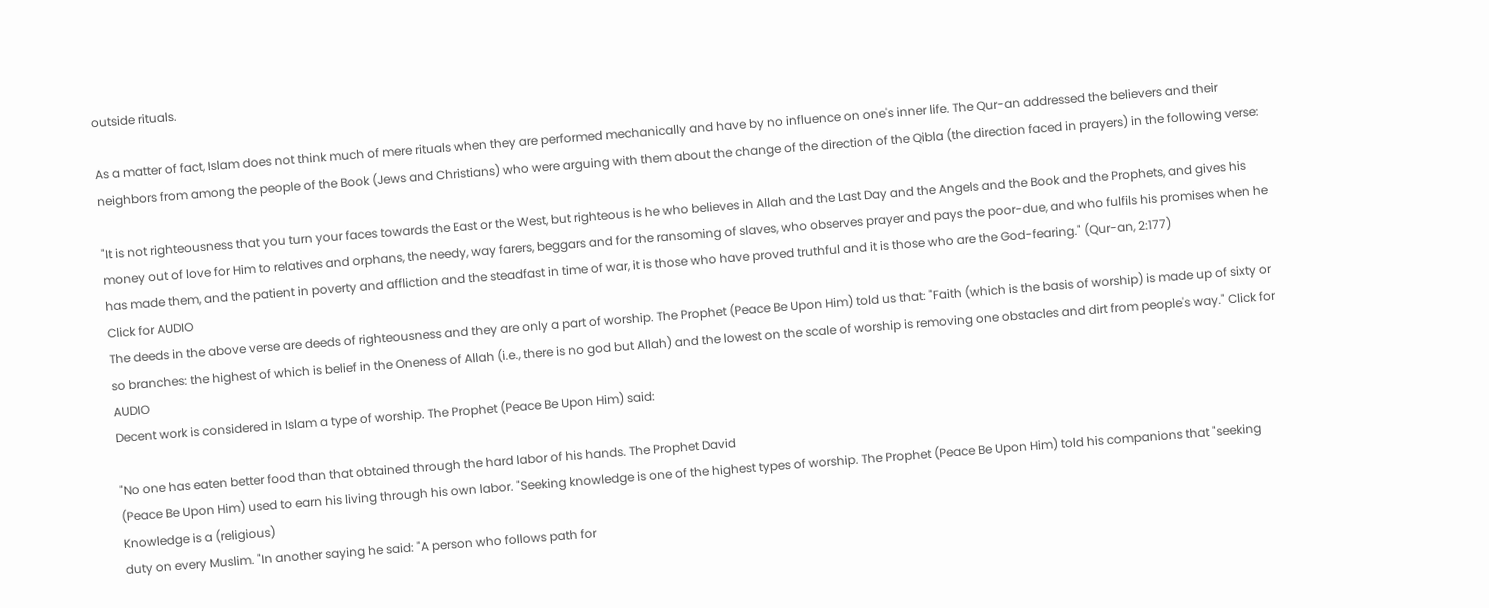outside rituals.

As a matter of fact, Islam does not think much of mere rituals when they are performed mechanically and have by no influence on one's inner life. The Qur-an addressed the believers and their neighbors from among the people of the Book (Jews and Christians) who were arguing with them about the change of the direction of the Qibla (the direction faced in prayers) in the following verse:

"It is not righteousness that you turn your faces towards the East or the West, but righteous is he who believes in Allah and the Last Day and the Angels and the Book and the Prophets, and gives his money out of love for Him to relatives and orphans, the needy, way farers, beggars and for the ransoming of slaves, who observes prayer and pays the poor-due, and who fulfils his promises when he has made them, and the patient in poverty and affliction and the steadfast in time of war, it is those who have proved truthful and it is those who are the God-fearing." (Qur-an, 2:177)
Click for AUDIO
The deeds in the above verse are deeds of righteousness and they are only a part of worship. The Prophet (Peace Be Upon Him) told us that: "Faith (which is the basis of worship) is made up of sixty or so branches: the highest of which is belief in the Oneness of Allah (i.e., there is no god but Allah) and the lowest on the scale of worship is removing one obstacles and dirt from people's way." Click for AUDIO
Decent work is considered in Islam a type of worship. The Prophet (Peace Be Upon Him) said:

"No one has eaten better food than that obtained through the hard labor of his hands. The Prophet David
(Peace Be Upon Him) used to earn his living through his own labor. "Seeking knowledge is one of the highest types of worship. The Prophet (Peace Be Upon Him) told his companions that "seeking Knowledge is a (religious)
duty on every Muslim. "In another saying he said: "A person who follows path for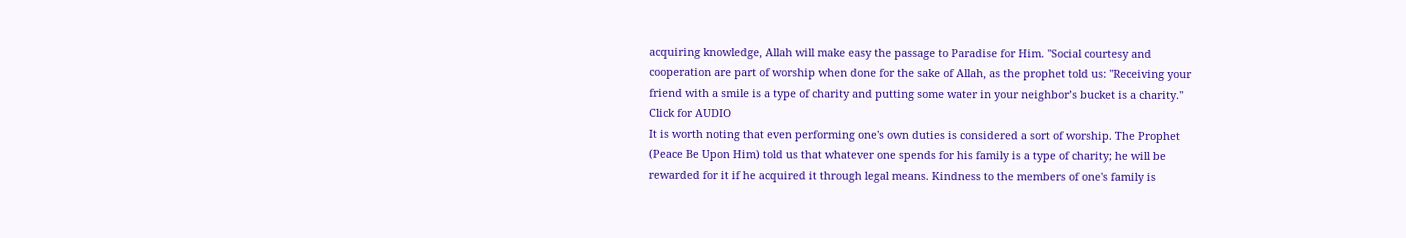acquiring knowledge, Allah will make easy the passage to Paradise for Him. "Social courtesy and cooperation are part of worship when done for the sake of Allah, as the prophet told us: "Receiving your friend with a smile is a type of charity and putting some water in your neighbor’s bucket is a charity."
Click for AUDIO
It is worth noting that even performing one's own duties is considered a sort of worship. The Prophet (Peace Be Upon Him) told us that whatever one spends for his family is a type of charity; he will be rewarded for it if he acquired it through legal means. Kindness to the members of one's family is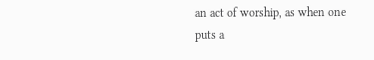an act of worship, as when one puts a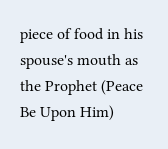piece of food in his spouse's mouth as the Prophet (Peace Be Upon Him)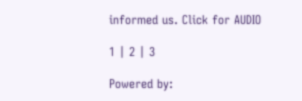informed us. Click for AUDIO

1 | 2 | 3

Powered by: